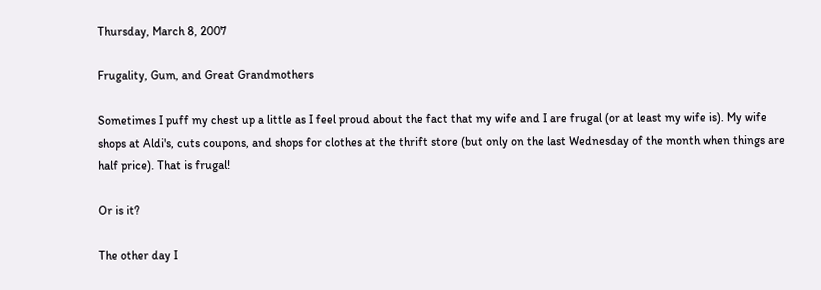Thursday, March 8, 2007

Frugality, Gum, and Great Grandmothers

Sometimes I puff my chest up a little as I feel proud about the fact that my wife and I are frugal (or at least my wife is). My wife shops at Aldi's, cuts coupons, and shops for clothes at the thrift store (but only on the last Wednesday of the month when things are half price). That is frugal!

Or is it?

The other day I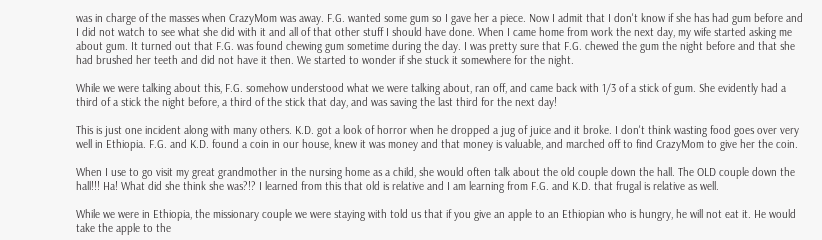was in charge of the masses when CrazyMom was away. F.G. wanted some gum so I gave her a piece. Now I admit that I don't know if she has had gum before and I did not watch to see what she did with it and all of that other stuff I should have done. When I came home from work the next day, my wife started asking me about gum. It turned out that F.G. was found chewing gum sometime during the day. I was pretty sure that F.G. chewed the gum the night before and that she had brushed her teeth and did not have it then. We started to wonder if she stuck it somewhere for the night.

While we were talking about this, F.G. somehow understood what we were talking about, ran off, and came back with 1/3 of a stick of gum. She evidently had a third of a stick the night before, a third of the stick that day, and was saving the last third for the next day!

This is just one incident along with many others. K.D. got a look of horror when he dropped a jug of juice and it broke. I don't think wasting food goes over very well in Ethiopia. F.G. and K.D. found a coin in our house, knew it was money and that money is valuable, and marched off to find CrazyMom to give her the coin.

When I use to go visit my great grandmother in the nursing home as a child, she would often talk about the old couple down the hall. The OLD couple down the hall!!! Ha! What did she think she was?!? I learned from this that old is relative and I am learning from F.G. and K.D. that frugal is relative as well.

While we were in Ethiopia, the missionary couple we were staying with told us that if you give an apple to an Ethiopian who is hungry, he will not eat it. He would take the apple to the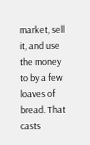market, sell it, and use the money to by a few loaves of bread. That casts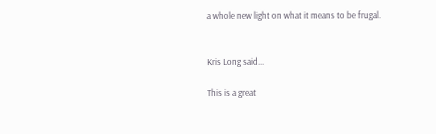a whole new light on what it means to be frugal.


Kris Long said...

This is a great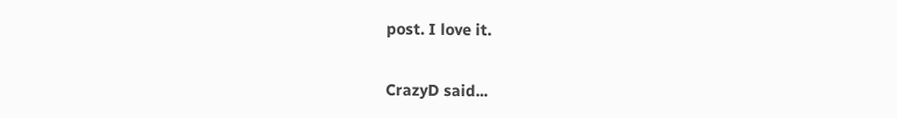post. I love it.


CrazyD said...